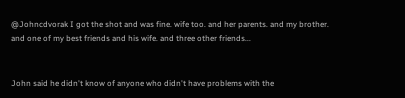@Johncdvorak I got the shot and was fine. wife too. and her parents. and my brother. and one of my best friends and his wife. and three other friends...


John said he didn't know of anyone who didn't have problems with the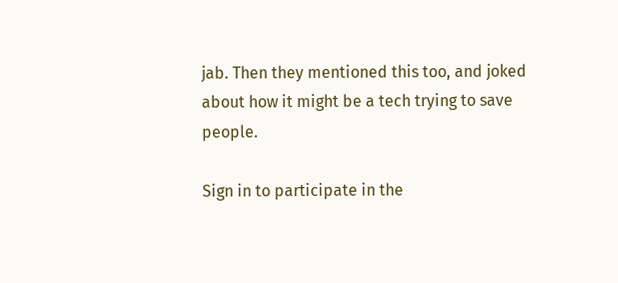jab. Then they mentioned this too, and joked about how it might be a tech trying to save people.

Sign in to participate in the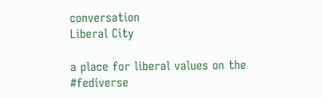conversation
Liberal City

a place for liberal values on the #fediverse